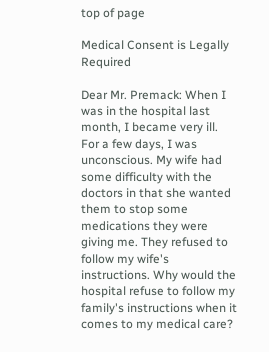top of page

Medical Consent is Legally Required

Dear Mr. Premack: When I was in the hospital last month, I became very ill. For a few days, I was unconscious. My wife had some difficulty with the doctors in that she wanted them to stop some medications they were giving me. They refused to follow my wife's instructions. Why would the hospital refuse to follow my family's instructions when it comes to my medical care?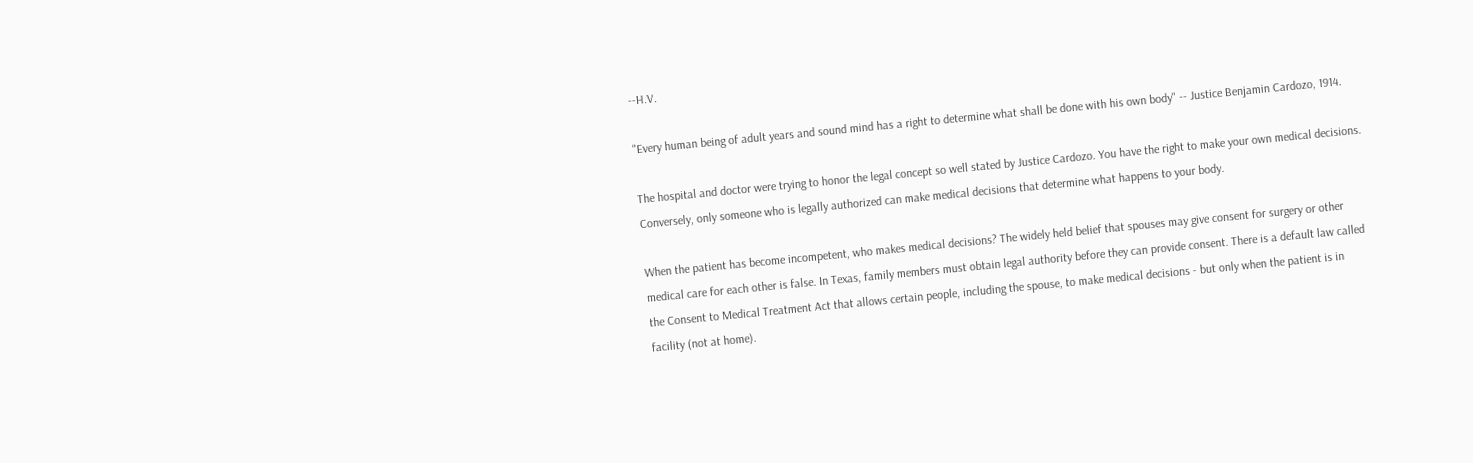--H.V.

"Every human being of adult years and sound mind has a right to determine what shall be done with his own body" -- Justice Benjamin Cardozo, 1914.

The hospital and doctor were trying to honor the legal concept so well stated by Justice Cardozo. You have the right to make your own medical decisions. Conversely, only someone who is legally authorized can make medical decisions that determine what happens to your body.

When the patient has become incompetent, who makes medical decisions? The widely held belief that spouses may give consent for surgery or other medical care for each other is false. In Texas, family members must obtain legal authority before they can provide consent. There is a default law called the Consent to Medical Treatment Act that allows certain people, including the spouse, to make medical decisions - but only when the patient is in facility (not at home).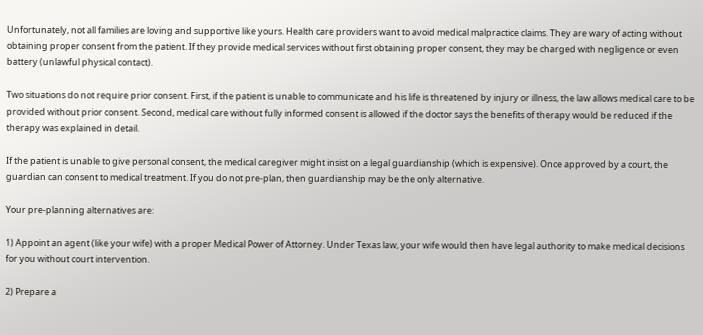Unfortunately, not all families are loving and supportive like yours. Health care providers want to avoid medical malpractice claims. They are wary of acting without obtaining proper consent from the patient. If they provide medical services without first obtaining proper consent, they may be charged with negligence or even battery (unlawful physical contact).

Two situations do not require prior consent. First, if the patient is unable to communicate and his life is threatened by injury or illness, the law allows medical care to be provided without prior consent. Second, medical care without fully informed consent is allowed if the doctor says the benefits of therapy would be reduced if the therapy was explained in detail.

If the patient is unable to give personal consent, the medical caregiver might insist on a legal guardianship (which is expensive). Once approved by a court, the guardian can consent to medical treatment. If you do not pre-plan, then guardianship may be the only alternative.

Your pre-planning alternatives are:

1) Appoint an agent (like your wife) with a proper Medical Power of Attorney. Under Texas law, your wife would then have legal authority to make medical decisions for you without court intervention.

2) Prepare a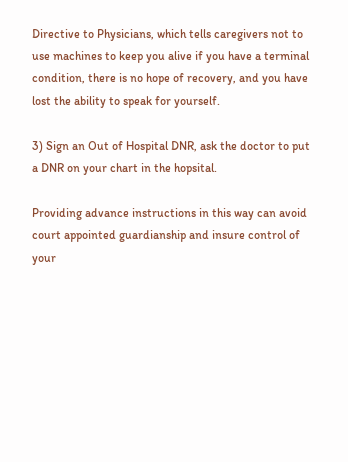Directive to Physicians, which tells caregivers not to use machines to keep you alive if you have a terminal condition, there is no hope of recovery, and you have lost the ability to speak for yourself.

3) Sign an Out of Hospital DNR, ask the doctor to put a DNR on your chart in the hopsital.

Providing advance instructions in this way can avoid court appointed guardianship and insure control of your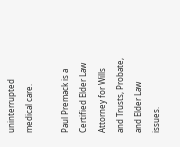uninterrupted medical care.

Paul Premack is a Certified Elder Law Attorney for Wills and Trusts, Probate, and Elder Law issues.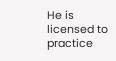He is licensed to practice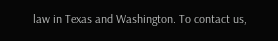law in Texas and Washington. To contact us,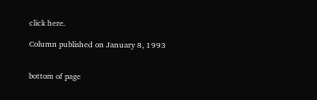click here.

Column published on January 8, 1993


bottom of page